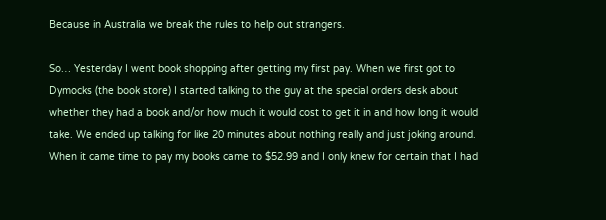Because in Australia we break the rules to help out strangers.

So… Yesterday I went book shopping after getting my first pay. When we first got to Dymocks (the book store) I started talking to the guy at the special orders desk about whether they had a book and/or how much it would cost to get it in and how long it would take. We ended up talking for like 20 minutes about nothing really and just joking around. When it came time to pay my books came to $52.99 and I only knew for certain that I had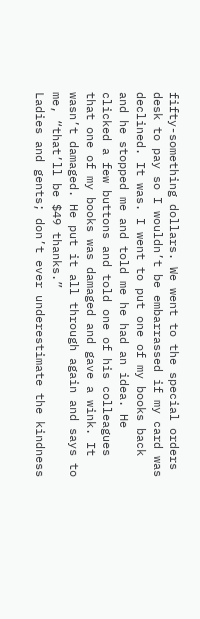fifty-something dollars. We went to the special orders desk to pay so I wouldn’t be embarrassed if my card was declined. It was. I went to put one of my books back and he stopped me and told me he had an idea. He clicked a few buttons and told one of his colleagues that one of my books was damaged and gave a wink. It wasn’t damaged. He put it all through again and says to me, “that’ll be $49 thanks.”
Ladies and gents; don’t ever underestimate the kindness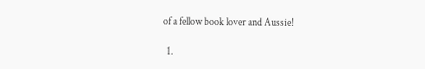of a fellow book lover and Aussie!

  1.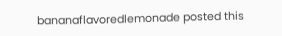bananaflavoredlemonade posted this